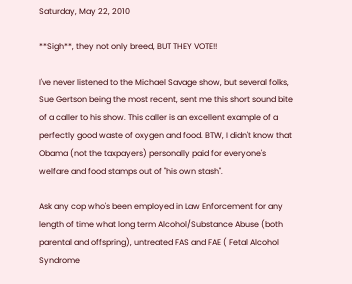Saturday, May 22, 2010

**Sigh**, they not only breed, BUT THEY VOTE!!

I've never listened to the Michael Savage show, but several folks, Sue Gertson being the most recent, sent me this short sound bite of a caller to his show. This caller is an excellent example of a perfectly good waste of oxygen and food. BTW, I didn't know that Obama (not the taxpayers) personally paid for everyone's welfare and food stamps out of "his own stash".

Ask any cop who's been employed in Law Enforcement for any length of time what long term Alcohol/Substance Abuse (both parental and offspring), untreated FAS and FAE ( Fetal Alcohol Syndrome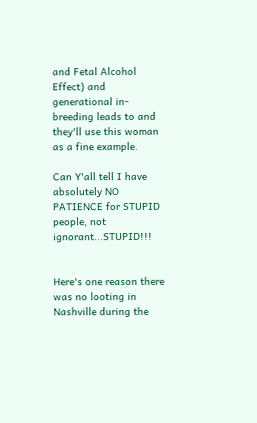and Fetal Alcohol Effect) and generational in-breeding leads to and they'll use this woman as a fine example.

Can Y'all tell I have absolutely NO PATIENCE for STUPID people, not ignorant...STUPID!!!


Here's one reason there was no looting in Nashville during the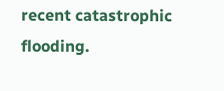recent catastrophic flooding.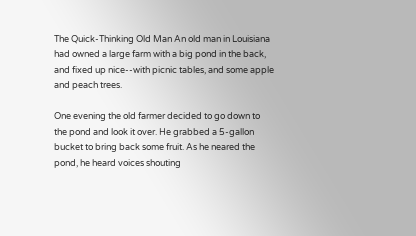The Quick-Thinking Old Man An old man in Louisiana had owned a large farm with a big pond in the back, and fixed up nice--with picnic tables, and some apple and peach trees.

One evening the old farmer decided to go down to the pond and look it over. He grabbed a 5-gallon bucket to bring back some fruit. As he neared the pond, he heard voices shouting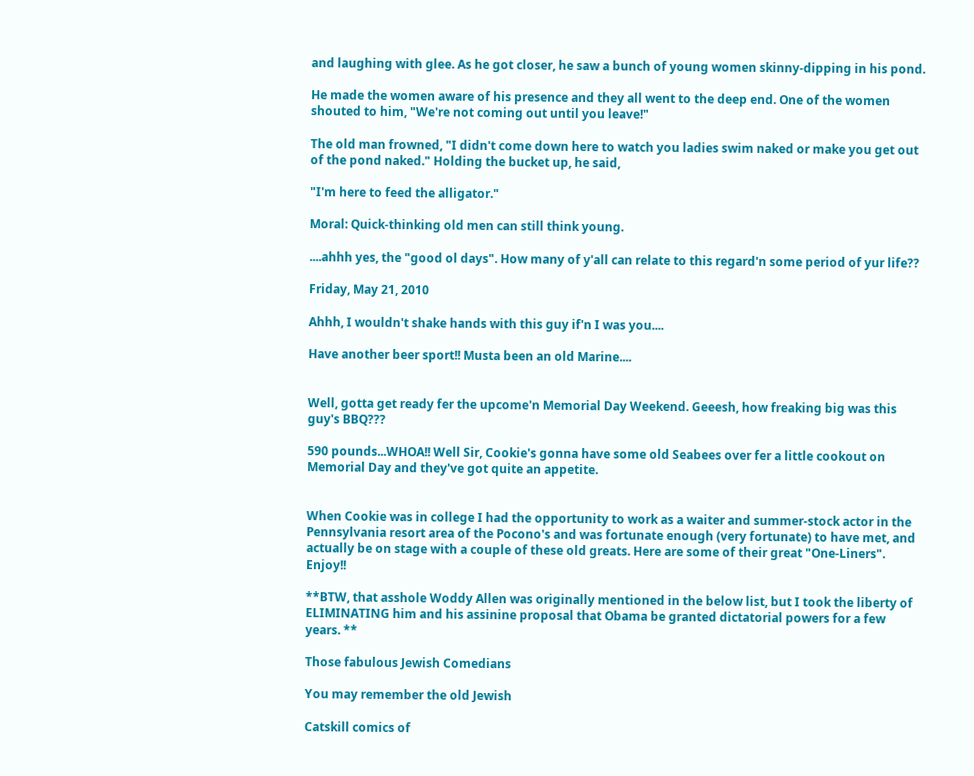and laughing with glee. As he got closer, he saw a bunch of young women skinny-dipping in his pond.

He made the women aware of his presence and they all went to the deep end. One of the women shouted to him, "We're not coming out until you leave!"

The old man frowned, "I didn't come down here to watch you ladies swim naked or make you get out of the pond naked." Holding the bucket up, he said,

"I'm here to feed the alligator."

Moral: Quick-thinking old men can still think young.

....ahhh yes, the "good ol days". How many of y'all can relate to this regard'n some period of yur life??

Friday, May 21, 2010

Ahhh, I wouldn't shake hands with this guy if'n I was you....

Have another beer sport!! Musta been an old Marine....


Well, gotta get ready fer the upcome'n Memorial Day Weekend. Geeesh, how freaking big was this guy's BBQ???

590 pounds...WHOA!! Well Sir, Cookie's gonna have some old Seabees over fer a little cookout on Memorial Day and they've got quite an appetite.


When Cookie was in college I had the opportunity to work as a waiter and summer-stock actor in the Pennsylvania resort area of the Pocono's and was fortunate enough (very fortunate) to have met, and actually be on stage with a couple of these old greats. Here are some of their great "One-Liners". Enjoy!!

**BTW, that asshole Woddy Allen was originally mentioned in the below list, but I took the liberty of ELIMINATING him and his assinine proposal that Obama be granted dictatorial powers for a few years. **

Those fabulous Jewish Comedians

You may remember the old Jewish

Catskill comics of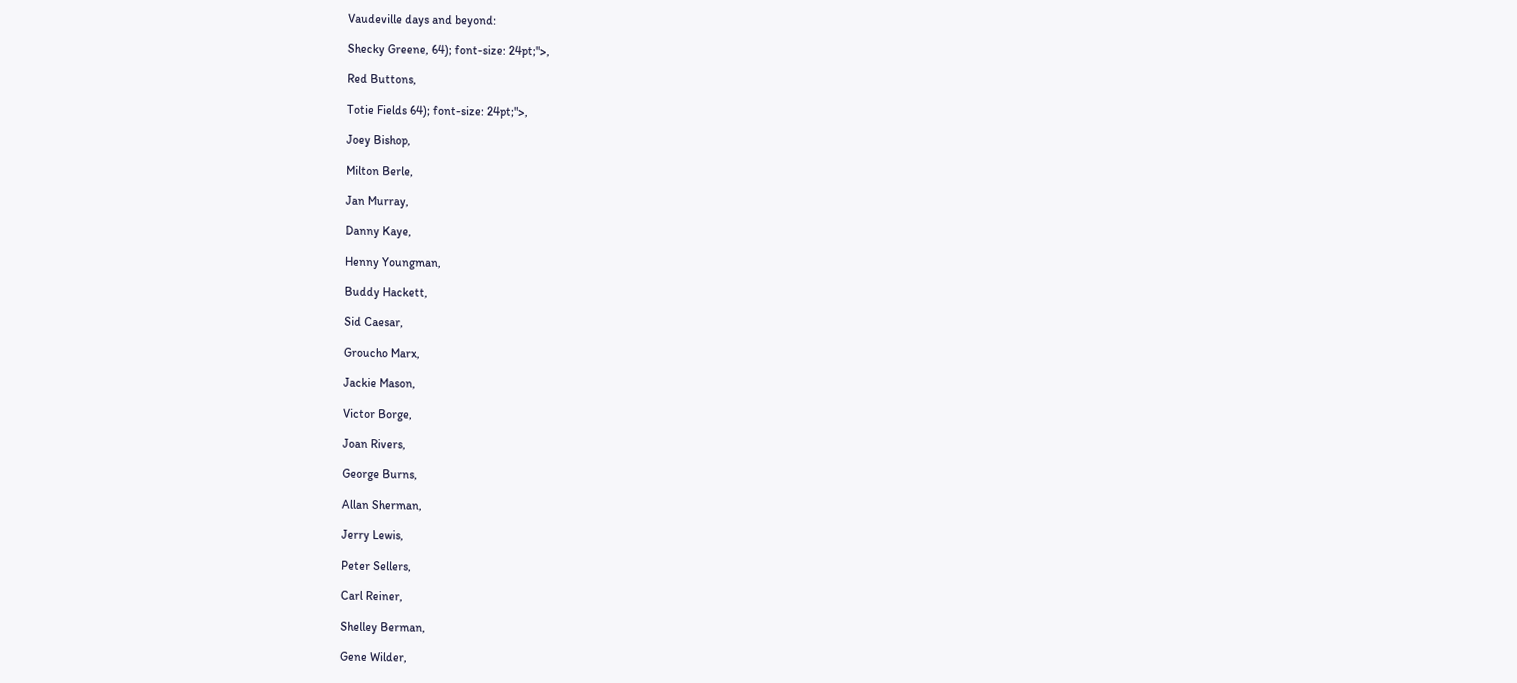Vaudeville days and beyond:

Shecky Greene, 64); font-size: 24pt;">,

Red Buttons,

Totie Fields 64); font-size: 24pt;">,

Joey Bishop,

Milton Berle,

Jan Murray,

Danny Kaye,

Henny Youngman,

Buddy Hackett,

Sid Caesar,

Groucho Marx,

Jackie Mason,

Victor Borge,

Joan Rivers,

George Burns,

Allan Sherman,

Jerry Lewis,

Peter Sellers,

Carl Reiner,

Shelley Berman,

Gene Wilder,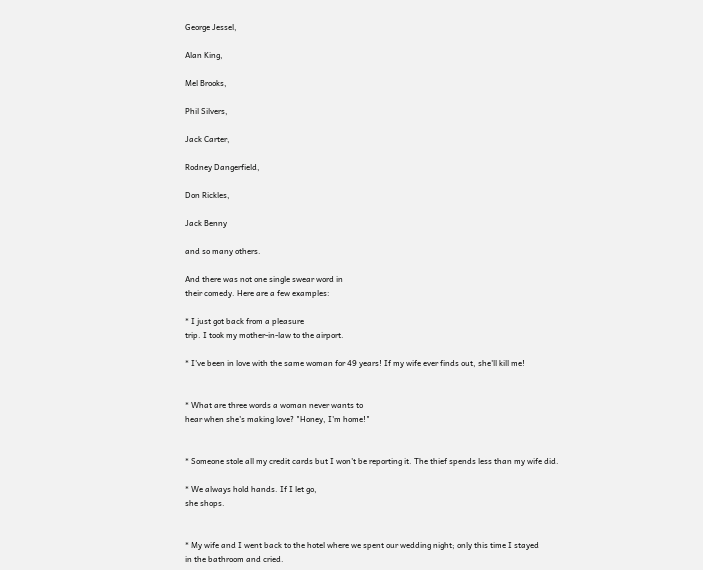George Jessel,

Alan King,

Mel Brooks,

Phil Silvers,

Jack Carter,

Rodney Dangerfield,

Don Rickles,

Jack Benny

and so many others.

And there was not one single swear word in
their comedy. Here are a few examples:

* I just got back from a pleasure
trip. I took my mother-in-law to the airport.

* I've been in love with the same woman for 49 years! If my wife ever finds out, she'll kill me!


* What are three words a woman never wants to
hear when she's making love? "Honey, I'm home!"


* Someone stole all my credit cards but I won't be reporting it. The thief spends less than my wife did.

* We always hold hands. If I let go,
she shops.


* My wife and I went back to the hotel where we spent our wedding night; only this time I stayed
in the bathroom and cried.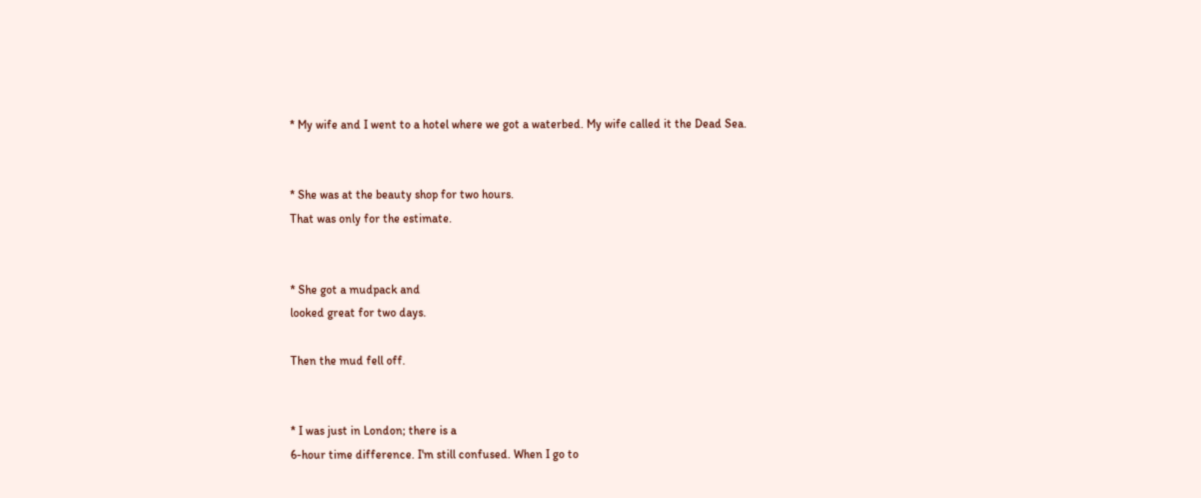* My wife and I went to a hotel where we got a waterbed. My wife called it the Dead Sea.


* She was at the beauty shop for two hours.
That was only for the estimate.


* She got a mudpack and
looked great for two days.

Then the mud fell off.


* I was just in London; there is a
6-hour time difference. I'm still confused. When I go to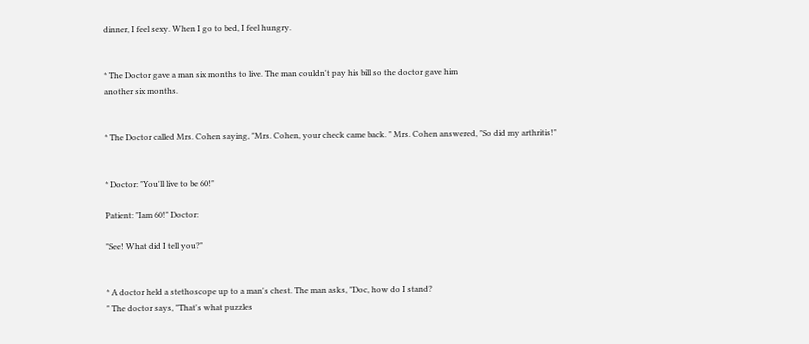dinner, I feel sexy. When I go to bed, I feel hungry.


* The Doctor gave a man six months to live. The man couldn't pay his bill so the doctor gave him
another six months.


* The Doctor called Mrs. Cohen saying, "Mrs. Cohen, your check came back. " Mrs. Cohen answered, "So did my arthritis!"


* Doctor: "You'll live to be 60!"

Patient: "Iam 60!" Doctor:

"See! What did I tell you?"


* A doctor held a stethoscope up to a man's chest. The man asks, "Doc, how do I stand?
" The doctor says, "That's what puzzles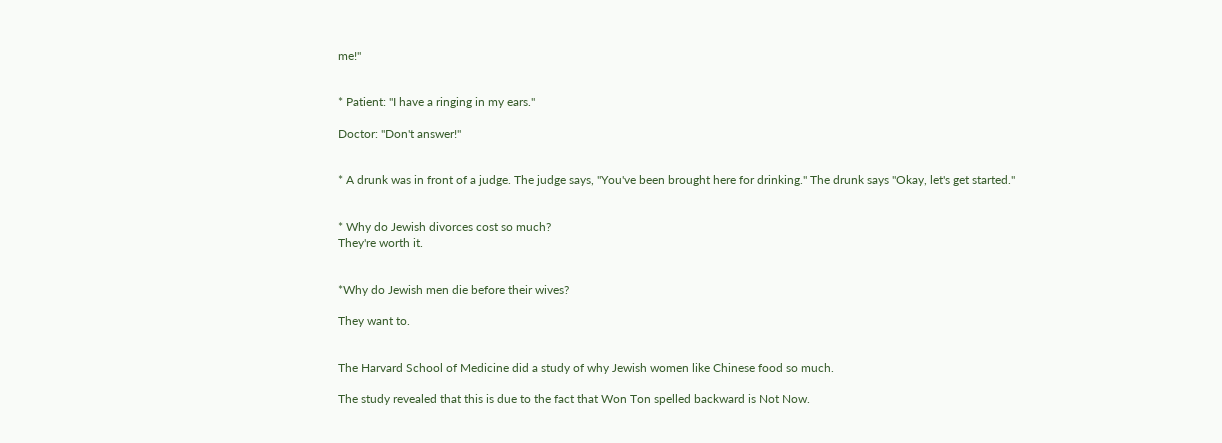me!"


* Patient: "I have a ringing in my ears."

Doctor: "Don't answer!"


* A drunk was in front of a judge. The judge says, "You've been brought here for drinking." The drunk says "Okay, let's get started."


* Why do Jewish divorces cost so much?
They're worth it.


*Why do Jewish men die before their wives?

They want to.


The Harvard School of Medicine did a study of why Jewish women like Chinese food so much.

The study revealed that this is due to the fact that Won Ton spelled backward is Not Now.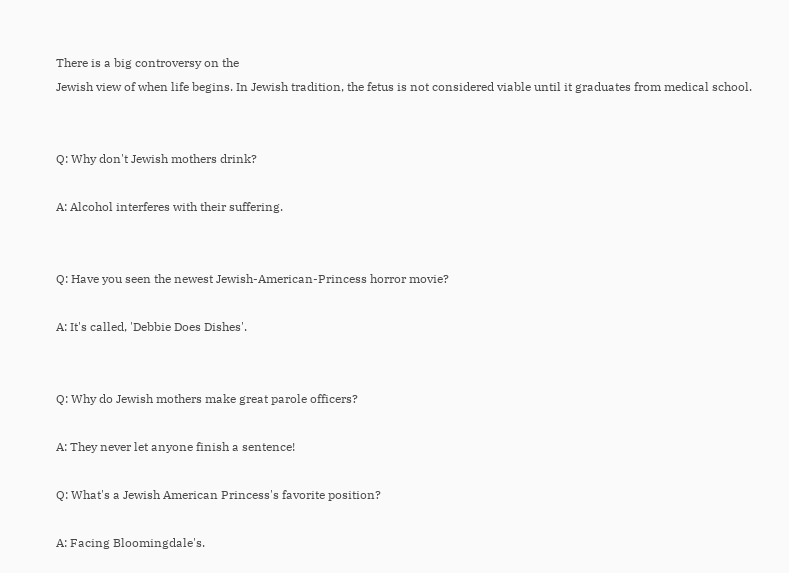There is a big controversy on the
Jewish view of when life begins. In Jewish tradition, the fetus is not considered viable until it graduates from medical school.


Q: Why don't Jewish mothers drink?

A: Alcohol interferes with their suffering.


Q: Have you seen the newest Jewish-American-Princess horror movie?

A: It's called, 'Debbie Does Dishes'.


Q: Why do Jewish mothers make great parole officers?

A: They never let anyone finish a sentence!

Q: What's a Jewish American Princess's favorite position?

A: Facing Bloomingdale's.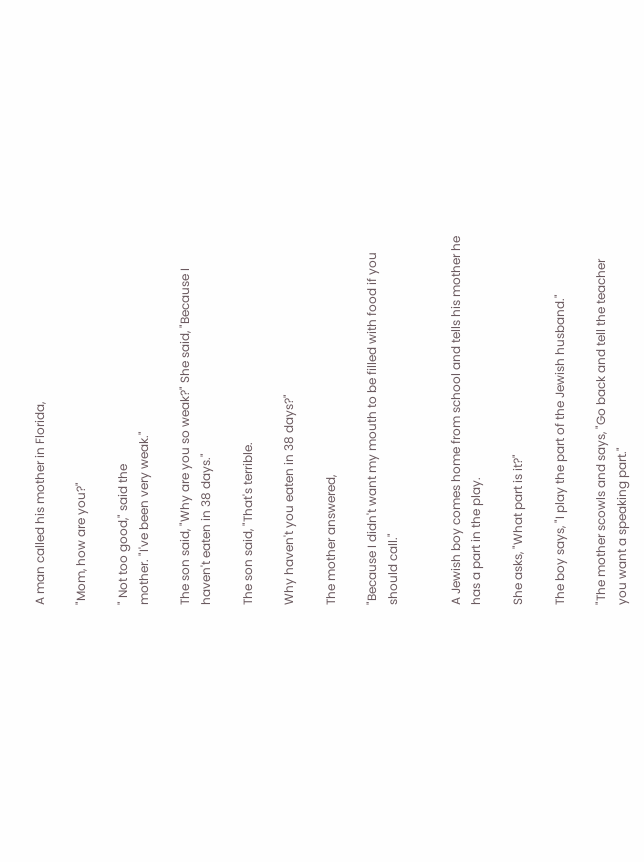A man called his mother in Florida,

"Mom, how are you?"

" Not too good," said the
mother. "I've been very weak."

The son said, "Why are you so weak?" She said, "Because I haven't eaten in 38 days."

The son said, "That's terrible.

Why haven't you eaten in 38 days?"

The mother answered,

"Because I didn't want my mouth to be filled with food if you should call."


A Jewish boy comes home from school and tells his mother he has a part in the play.

She asks, "What part is it?"

The boy says, "I play the part of the Jewish husband."

"The mother scowls and says, "Go back and tell the teacher you want a speaking part."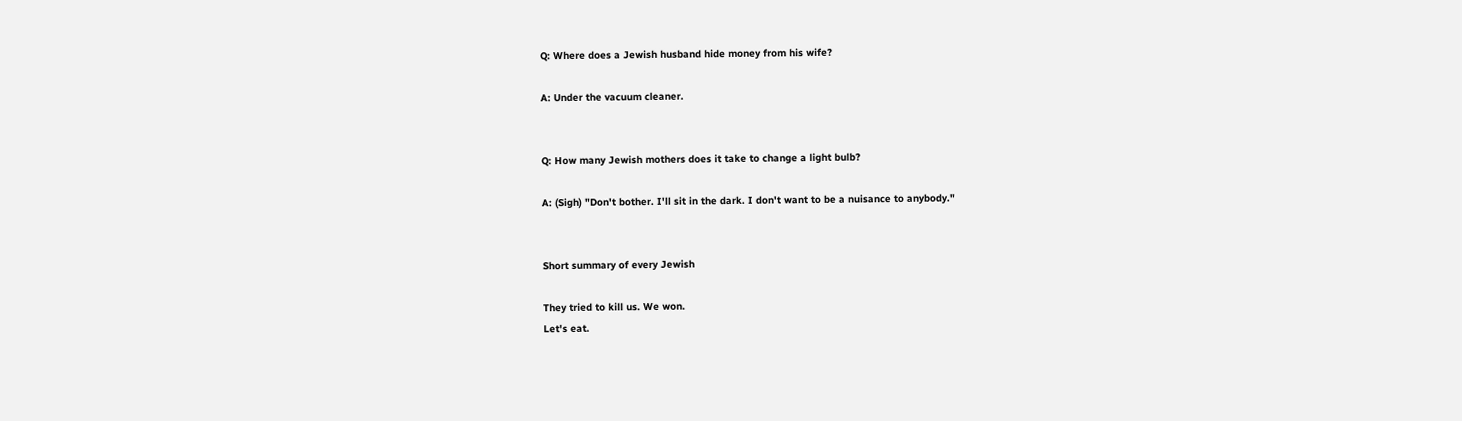Q: Where does a Jewish husband hide money from his wife?

A: Under the vacuum cleaner.


Q: How many Jewish mothers does it take to change a light bulb?

A: (Sigh) "Don't bother. I'll sit in the dark. I don't want to be a nuisance to anybody."


Short summary of every Jewish

They tried to kill us. We won.
Let's eat.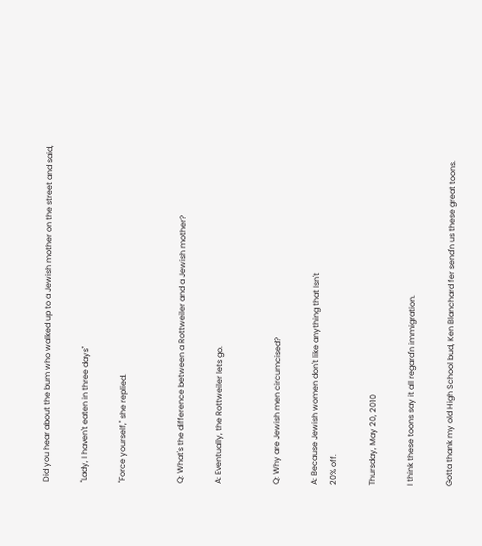Did you hear about the bum who walked up to a Jewish mother on the street and said,

"Lady, I haven't eaten in three days"

"Force yourself," she replied.


Q: What's the difference between a Rottweiler and a Jewish mother?

A: Eventually, the Rottweiler lets go.


Q: Why are Jewish men circumcised?

A: Because Jewish women don't like anything that Isn't
20% off.

Thursday, May 20, 2010

I think these toons say it all regard'n immigration.

Gotta thank my old High School bud, Ken Blanchard fer send'n us these great toons.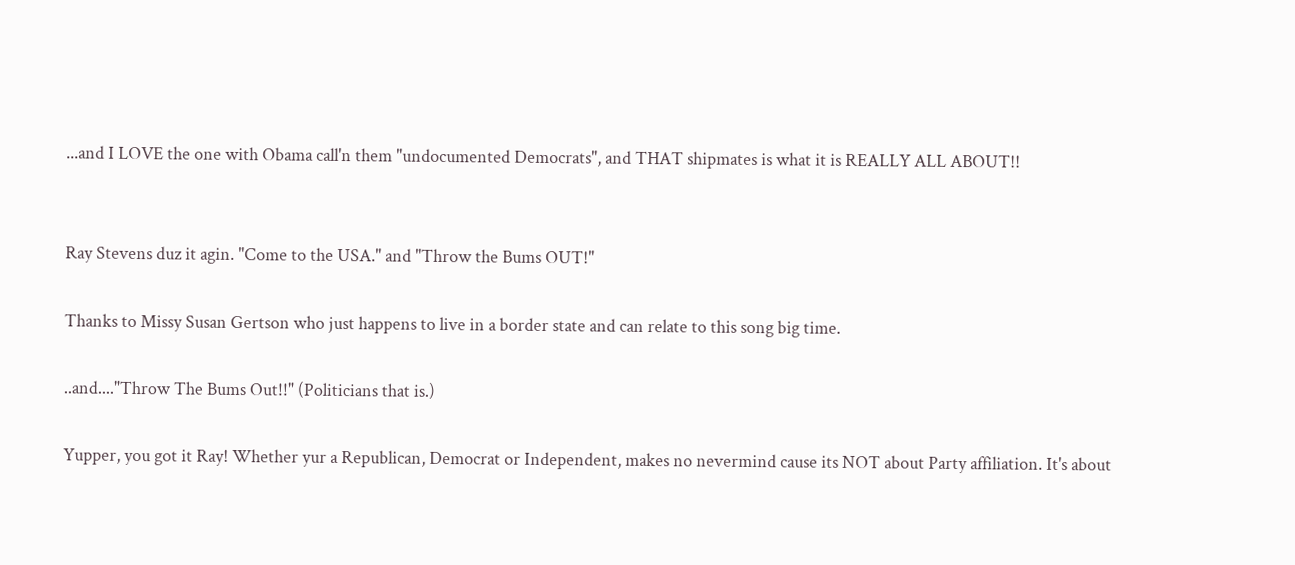...and I LOVE the one with Obama call'n them "undocumented Democrats", and THAT shipmates is what it is REALLY ALL ABOUT!!


Ray Stevens duz it agin. "Come to the USA." and "Throw the Bums OUT!"

Thanks to Missy Susan Gertson who just happens to live in a border state and can relate to this song big time.

..and...."Throw The Bums Out!!" (Politicians that is.)

Yupper, you got it Ray! Whether yur a Republican, Democrat or Independent, makes no nevermind cause its NOT about Party affiliation. It's about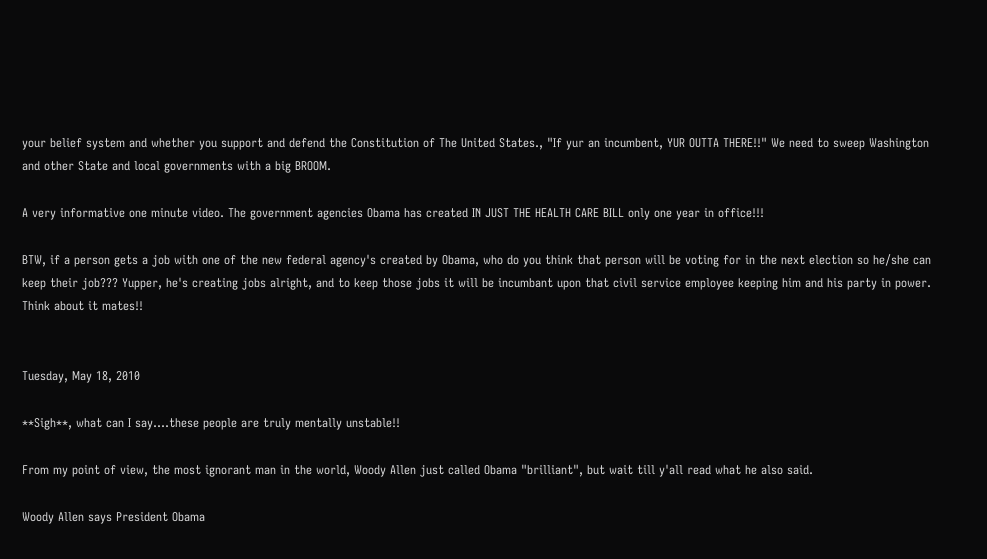your belief system and whether you support and defend the Constitution of The United States., "If yur an incumbent, YUR OUTTA THERE!!" We need to sweep Washington and other State and local governments with a big BROOM.

A very informative one minute video. The government agencies Obama has created IN JUST THE HEALTH CARE BILL only one year in office!!!

BTW, if a person gets a job with one of the new federal agency's created by Obama, who do you think that person will be voting for in the next election so he/she can keep their job??? Yupper, he's creating jobs alright, and to keep those jobs it will be incumbant upon that civil service employee keeping him and his party in power. Think about it mates!!


Tuesday, May 18, 2010

**Sigh**, what can I say....these people are truly mentally unstable!!

From my point of view, the most ignorant man in the world, Woody Allen just called Obama "brilliant", but wait till y'all read what he also said.

Woody Allen says President Obama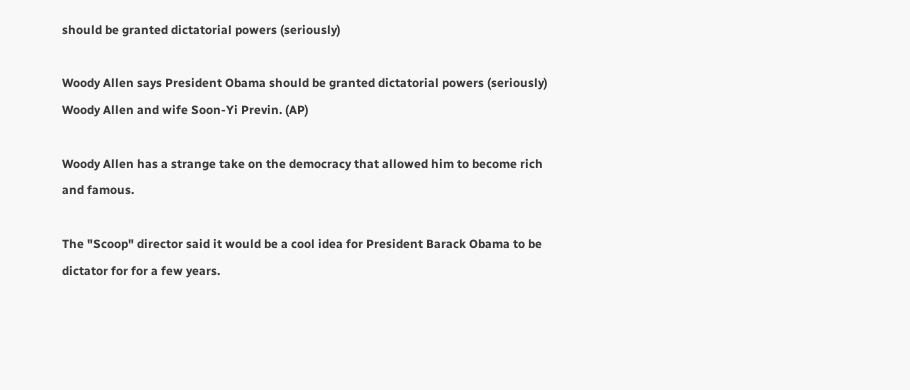should be granted dictatorial powers (seriously)

Woody Allen says President Obama should be granted dictatorial powers (seriously)
Woody Allen and wife Soon-Yi Previn. (AP)

Woody Allen has a strange take on the democracy that allowed him to become rich and famous.

The "Scoop" director said it would be a cool idea for President Barack Obama to be dictator for for a few years.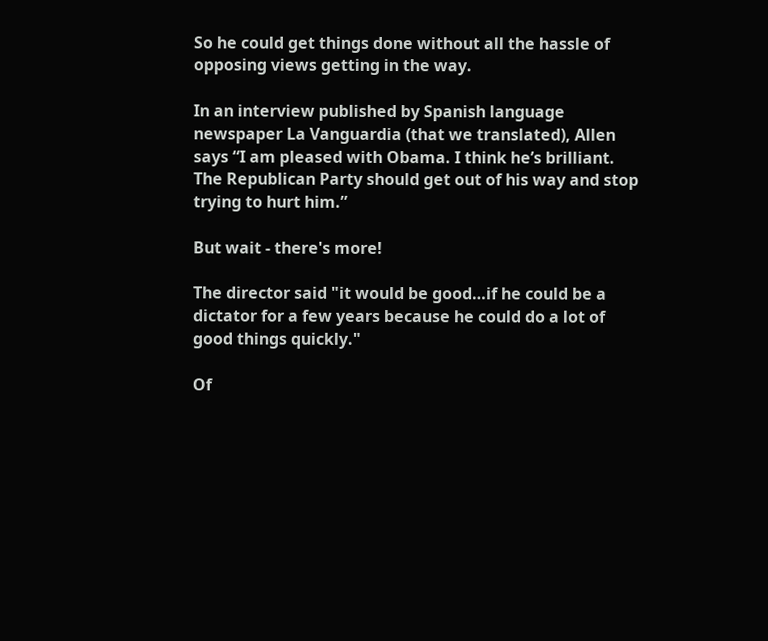So he could get things done without all the hassle of opposing views getting in the way.

In an interview published by Spanish language newspaper La Vanguardia (that we translated), Allen says “I am pleased with Obama. I think he’s brilliant. The Republican Party should get out of his way and stop trying to hurt him.”

But wait - there's more!

The director said "it would be good…if he could be a dictator for a few years because he could do a lot of good things quickly."

Of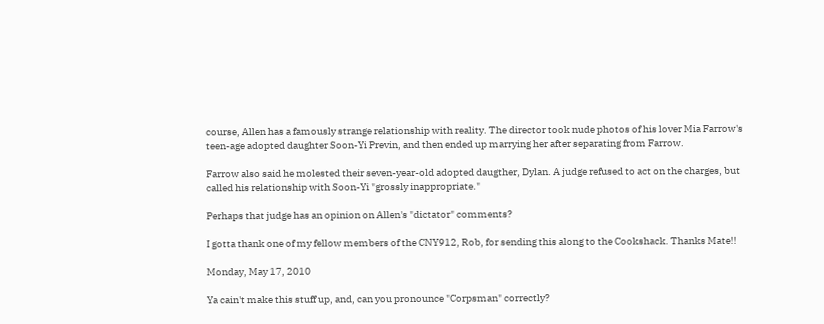course, Allen has a famously strange relationship with reality. The director took nude photos of his lover Mia Farrow's teen-age adopted daughter Soon-Yi Previn, and then ended up marrying her after separating from Farrow.

Farrow also said he molested their seven-year-old adopted daugther, Dylan. A judge refused to act on the charges, but called his relationship with Soon-Yi "grossly inappropriate."

Perhaps that judge has an opinion on Allen's "dictator" comments?

I gotta thank one of my fellow members of the CNY912, Rob, for sending this along to the Cookshack. Thanks Mate!!

Monday, May 17, 2010

Ya cain't make this stuff up, and, can you pronounce "Corpsman" correctly?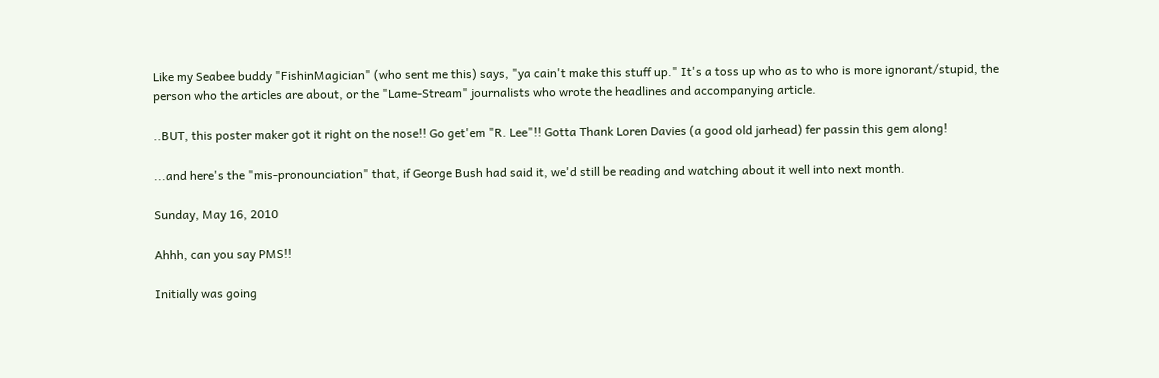Like my Seabee buddy "FishinMagician" (who sent me this) says, "ya cain't make this stuff up." It's a toss up who as to who is more ignorant/stupid, the person who the articles are about, or the "Lame-Stream" journalists who wrote the headlines and accompanying article.

..BUT, this poster maker got it right on the nose!! Go get'em "R. Lee"!! Gotta Thank Loren Davies (a good old jarhead) fer passin this gem along!

...and here's the "mis-pronounciation" that, if George Bush had said it, we'd still be reading and watching about it well into next month.

Sunday, May 16, 2010

Ahhh, can you say PMS!!

Initially was going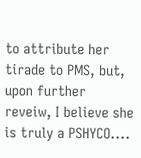to attribute her tirade to PMS, but, upon further reveiw, I believe she is truly a PSHYCO....